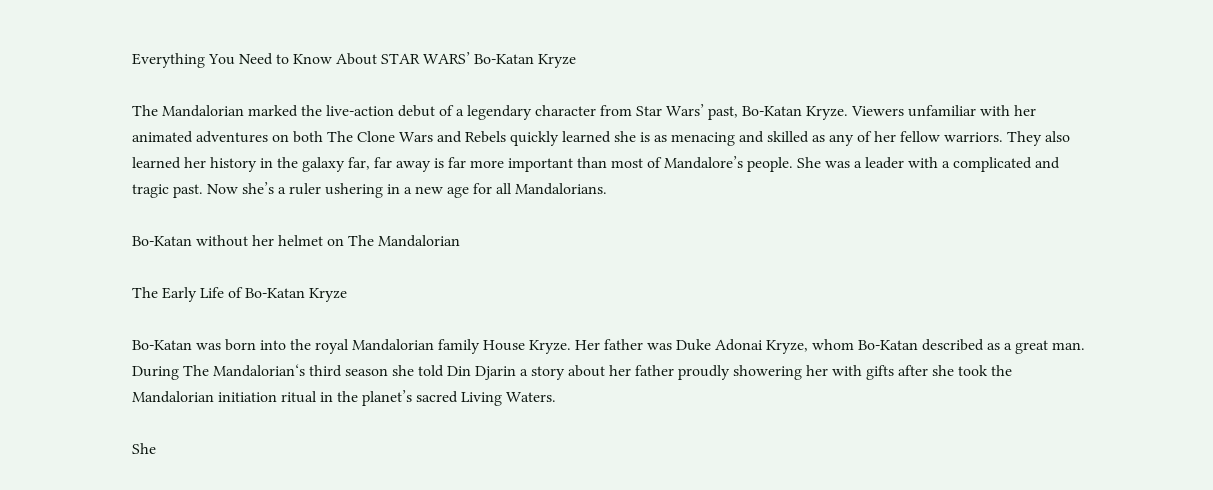Everything You Need to Know About STAR WARS’ Bo-Katan Kryze

The Mandalorian marked the live-action debut of a legendary character from Star Wars’ past, Bo-Katan Kryze. Viewers unfamiliar with her animated adventures on both The Clone Wars and Rebels quickly learned she is as menacing and skilled as any of her fellow warriors. They also learned her history in the galaxy far, far away is far more important than most of Mandalore’s people. She was a leader with a complicated and tragic past. Now she’s a ruler ushering in a new age for all Mandalorians.

Bo-Katan without her helmet on The Mandalorian

The Early Life of Bo-Katan Kryze

Bo-Katan was born into the royal Mandalorian family House Kryze. Her father was Duke Adonai Kryze, whom Bo-Katan described as a great man. During The Mandalorian‘s third season she told Din Djarin a story about her father proudly showering her with gifts after she took the Mandalorian initiation ritual in the planet’s sacred Living Waters.

She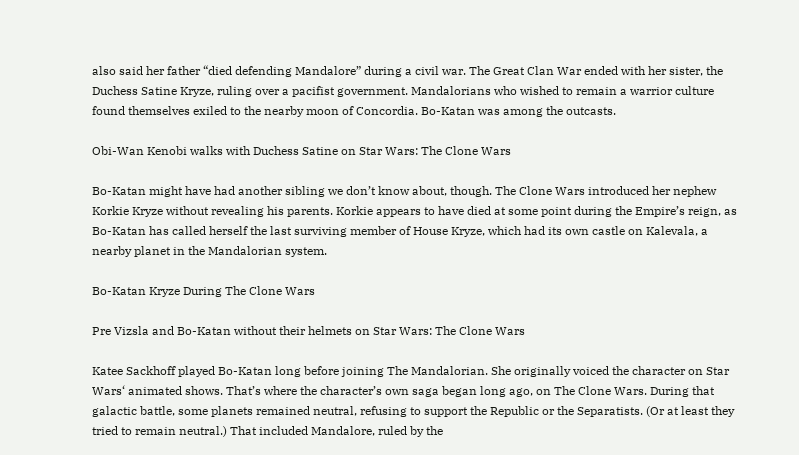also said her father “died defending Mandalore” during a civil war. The Great Clan War ended with her sister, the Duchess Satine Kryze, ruling over a pacifist government. Mandalorians who wished to remain a warrior culture found themselves exiled to the nearby moon of Concordia. Bo-Katan was among the outcasts.

Obi-Wan Kenobi walks with Duchess Satine on Star Wars: The Clone Wars

Bo-Katan might have had another sibling we don’t know about, though. The Clone Wars introduced her nephew Korkie Kryze without revealing his parents. Korkie appears to have died at some point during the Empire’s reign, as Bo-Katan has called herself the last surviving member of House Kryze, which had its own castle on Kalevala, a nearby planet in the Mandalorian system.

Bo-Katan Kryze During The Clone Wars

Pre Vizsla and Bo-Katan without their helmets on Star Wars: The Clone Wars

Katee Sackhoff played Bo-Katan long before joining The Mandalorian. She originally voiced the character on Star Wars‘ animated shows. That’s where the character’s own saga began long ago, on The Clone Wars. During that galactic battle, some planets remained neutral, refusing to support the Republic or the Separatists. (Or at least they tried to remain neutral.) That included Mandalore, ruled by the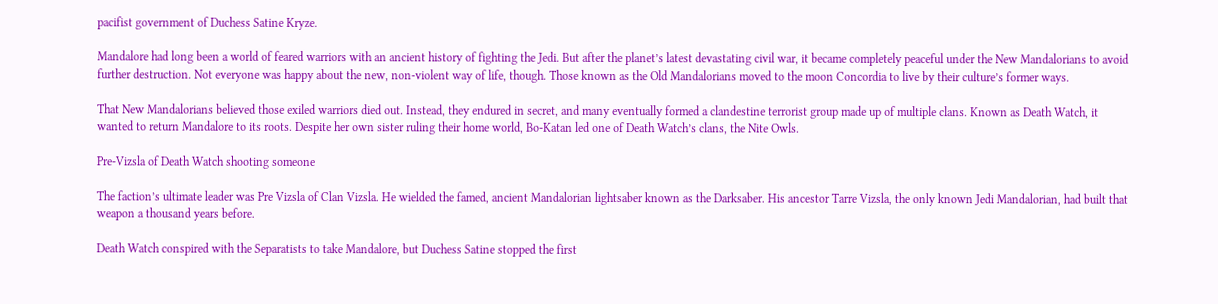pacifist government of Duchess Satine Kryze.

Mandalore had long been a world of feared warriors with an ancient history of fighting the Jedi. But after the planet’s latest devastating civil war, it became completely peaceful under the New Mandalorians to avoid further destruction. Not everyone was happy about the new, non-violent way of life, though. Those known as the Old Mandalorians moved to the moon Concordia to live by their culture’s former ways.

That New Mandalorians believed those exiled warriors died out. Instead, they endured in secret, and many eventually formed a clandestine terrorist group made up of multiple clans. Known as Death Watch, it wanted to return Mandalore to its roots. Despite her own sister ruling their home world, Bo-Katan led one of Death Watch’s clans, the Nite Owls.

Pre-Vizsla of Death Watch shooting someone

The faction’s ultimate leader was Pre Vizsla of Clan Vizsla. He wielded the famed, ancient Mandalorian lightsaber known as the Darksaber. His ancestor Tarre Vizsla, the only known Jedi Mandalorian, had built that weapon a thousand years before.

Death Watch conspired with the Separatists to take Mandalore, but Duchess Satine stopped the first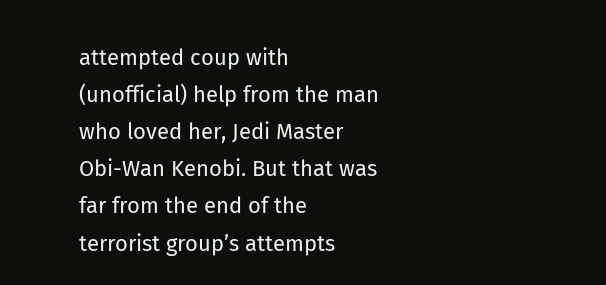attempted coup with (unofficial) help from the man who loved her, Jedi Master Obi-Wan Kenobi. But that was far from the end of the terrorist group’s attempts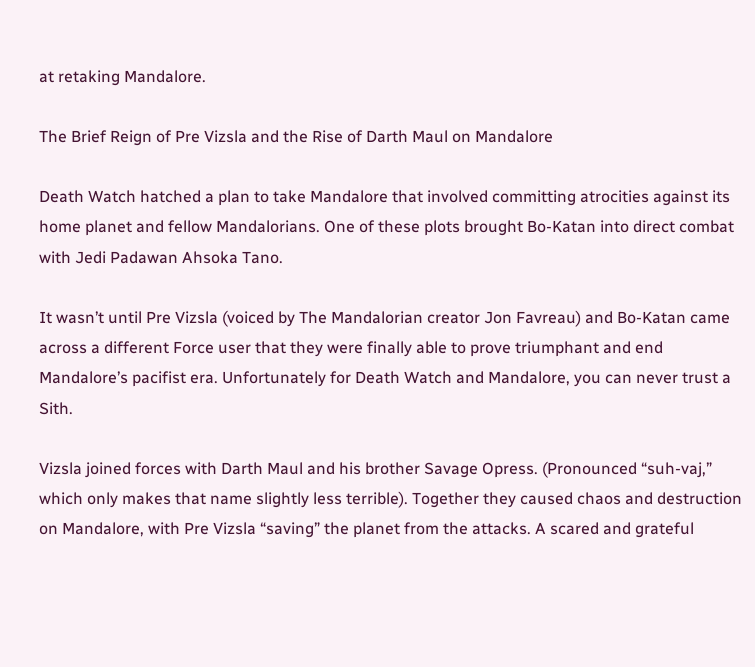at retaking Mandalore.

The Brief Reign of Pre Vizsla and the Rise of Darth Maul on Mandalore

Death Watch hatched a plan to take Mandalore that involved committing atrocities against its home planet and fellow Mandalorians. One of these plots brought Bo-Katan into direct combat with Jedi Padawan Ahsoka Tano.

It wasn’t until Pre Vizsla (voiced by The Mandalorian creator Jon Favreau) and Bo-Katan came across a different Force user that they were finally able to prove triumphant and end Mandalore’s pacifist era. Unfortunately for Death Watch and Mandalore, you can never trust a Sith.

Vizsla joined forces with Darth Maul and his brother Savage Opress. (Pronounced “suh-vaj,” which only makes that name slightly less terrible). Together they caused chaos and destruction on Mandalore, with Pre Vizsla “saving” the planet from the attacks. A scared and grateful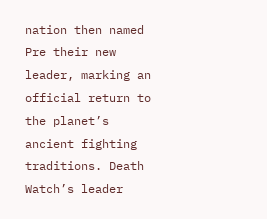nation then named Pre their new leader, marking an official return to the planet’s ancient fighting traditions. Death Watch’s leader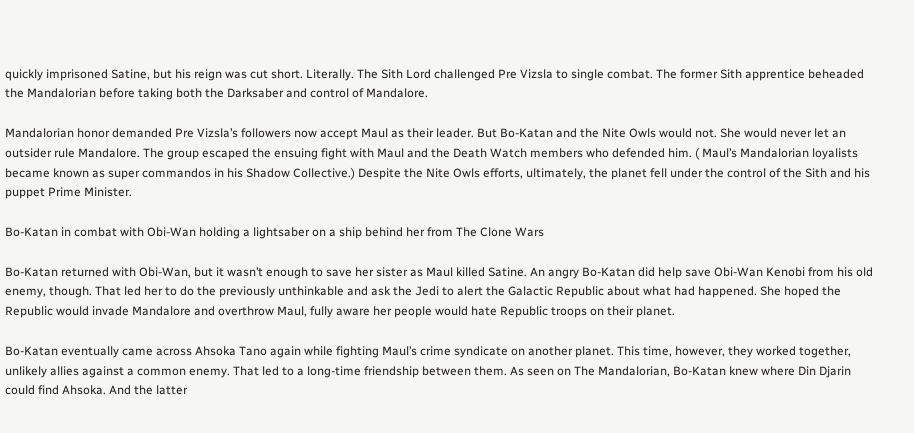quickly imprisoned Satine, but his reign was cut short. Literally. The Sith Lord challenged Pre Vizsla to single combat. The former Sith apprentice beheaded the Mandalorian before taking both the Darksaber and control of Mandalore.

Mandalorian honor demanded Pre Vizsla’s followers now accept Maul as their leader. But Bo-Katan and the Nite Owls would not. She would never let an outsider rule Mandalore. The group escaped the ensuing fight with Maul and the Death Watch members who defended him. ( Maul’s Mandalorian loyalists became known as super commandos in his Shadow Collective.) Despite the Nite Owls efforts, ultimately, the planet fell under the control of the Sith and his puppet Prime Minister.

Bo-Katan in combat with Obi-Wan holding a lightsaber on a ship behind her from The Clone Wars

Bo-Katan returned with Obi-Wan, but it wasn’t enough to save her sister as Maul killed Satine. An angry Bo-Katan did help save Obi-Wan Kenobi from his old enemy, though. That led her to do the previously unthinkable and ask the Jedi to alert the Galactic Republic about what had happened. She hoped the Republic would invade Mandalore and overthrow Maul, fully aware her people would hate Republic troops on their planet.

Bo-Katan eventually came across Ahsoka Tano again while fighting Maul’s crime syndicate on another planet. This time, however, they worked together, unlikely allies against a common enemy. That led to a long-time friendship between them. As seen on The Mandalorian, Bo-Katan knew where Din Djarin could find Ahsoka. And the latter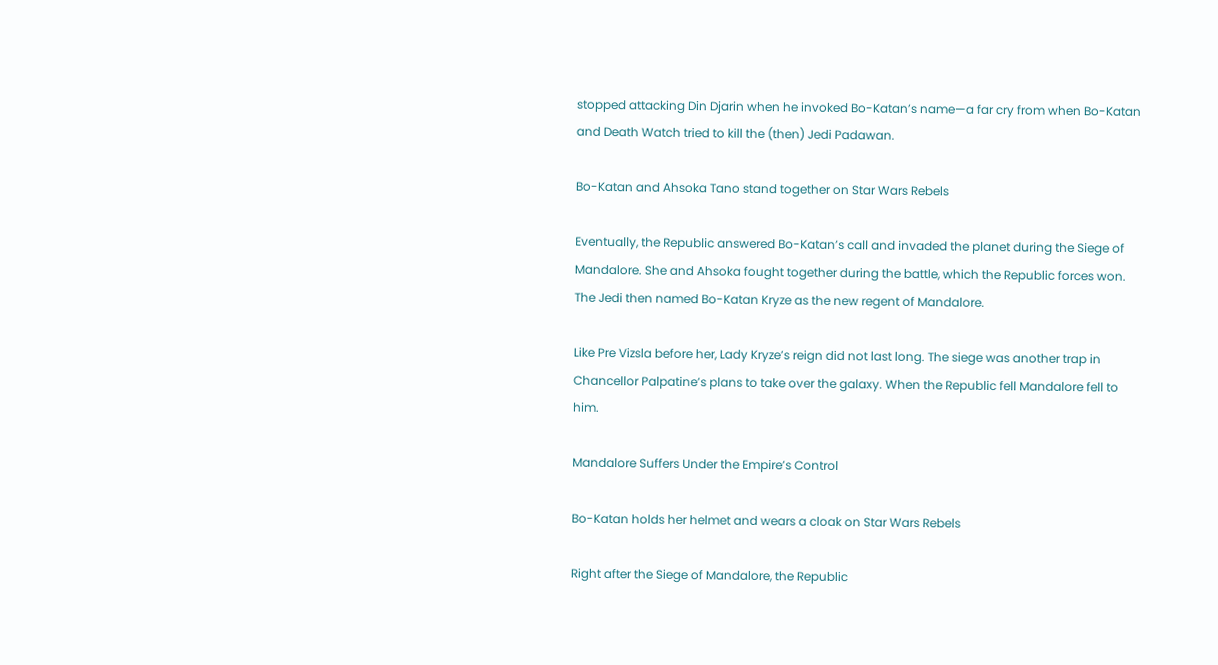stopped attacking Din Djarin when he invoked Bo-Katan’s name—a far cry from when Bo-Katan and Death Watch tried to kill the (then) Jedi Padawan.

Bo-Katan and Ahsoka Tano stand together on Star Wars Rebels

Eventually, the Republic answered Bo-Katan’s call and invaded the planet during the Siege of Mandalore. She and Ahsoka fought together during the battle, which the Republic forces won. The Jedi then named Bo-Katan Kryze as the new regent of Mandalore.

Like Pre Vizsla before her, Lady Kryze’s reign did not last long. The siege was another trap in Chancellor Palpatine’s plans to take over the galaxy. When the Republic fell Mandalore fell to him.

Mandalore Suffers Under the Empire’s Control

Bo-Katan holds her helmet and wears a cloak on Star Wars Rebels

Right after the Siege of Mandalore, the Republic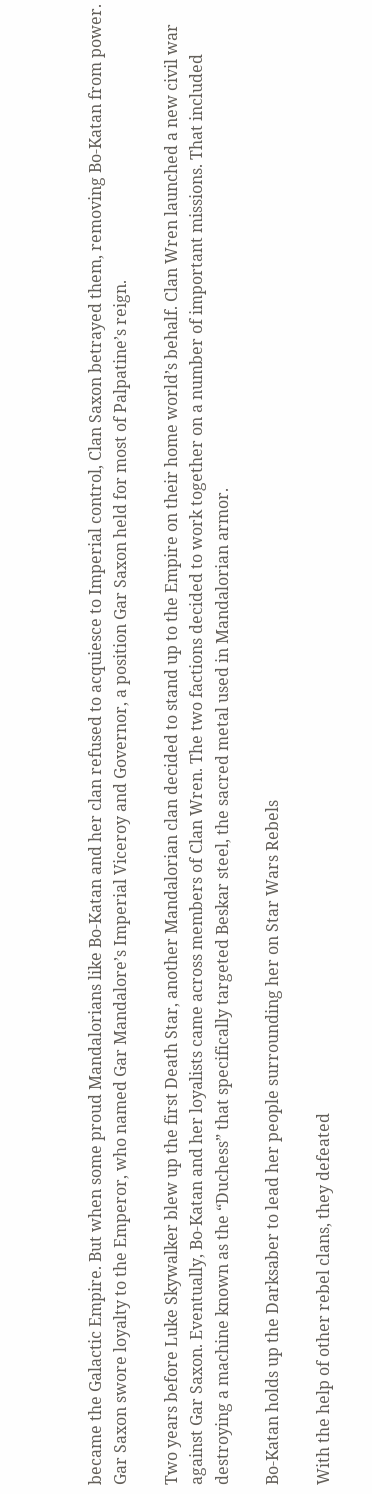became the Galactic Empire. But when some proud Mandalorians like Bo-Katan and her clan refused to acquiesce to Imperial control, Clan Saxon betrayed them, removing Bo-Katan from power. Gar Saxon swore loyalty to the Emperor, who named Gar Mandalore’s Imperial Viceroy and Governor, a position Gar Saxon held for most of Palpatine’s reign.

Two years before Luke Skywalker blew up the first Death Star, another Mandalorian clan decided to stand up to the Empire on their home world’s behalf. Clan Wren launched a new civil war against Gar Saxon. Eventually, Bo-Katan and her loyalists came across members of Clan Wren. The two factions decided to work together on a number of important missions. That included destroying a machine known as the “Duchess” that specifically targeted Beskar steel, the sacred metal used in Mandalorian armor.

Bo-Katan holds up the Darksaber to lead her people surrounding her on Star Wars Rebels

With the help of other rebel clans, they defeated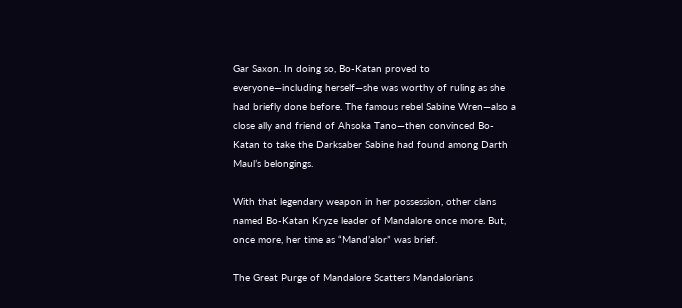Gar Saxon. In doing so, Bo-Katan proved to everyone—including herself—she was worthy of ruling as she had briefly done before. The famous rebel Sabine Wren—also a close ally and friend of Ahsoka Tano—then convinced Bo-Katan to take the Darksaber Sabine had found among Darth Maul’s belongings.

With that legendary weapon in her possession, other clans named Bo-Katan Kryze leader of Mandalore once more. But, once more, her time as “Mand’alor” was brief.

The Great Purge of Mandalore Scatters Mandalorians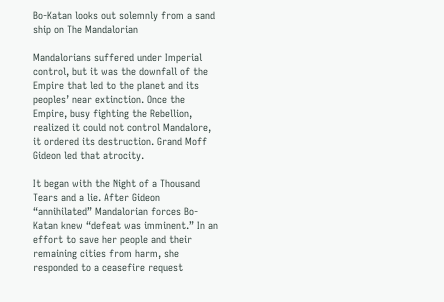Bo-Katan looks out solemnly from a sand ship on The Mandalorian

Mandalorians suffered under Imperial control, but it was the downfall of the Empire that led to the planet and its peoples’ near extinction. Once the Empire, busy fighting the Rebellion, realized it could not control Mandalore, it ordered its destruction. Grand Moff Gideon led that atrocity.

It began with the Night of a Thousand Tears and a lie. After Gideon “annihilated” Mandalorian forces Bo-Katan knew “defeat was imminent.” In an effort to save her people and their remaining cities from harm, she responded to a ceasefire request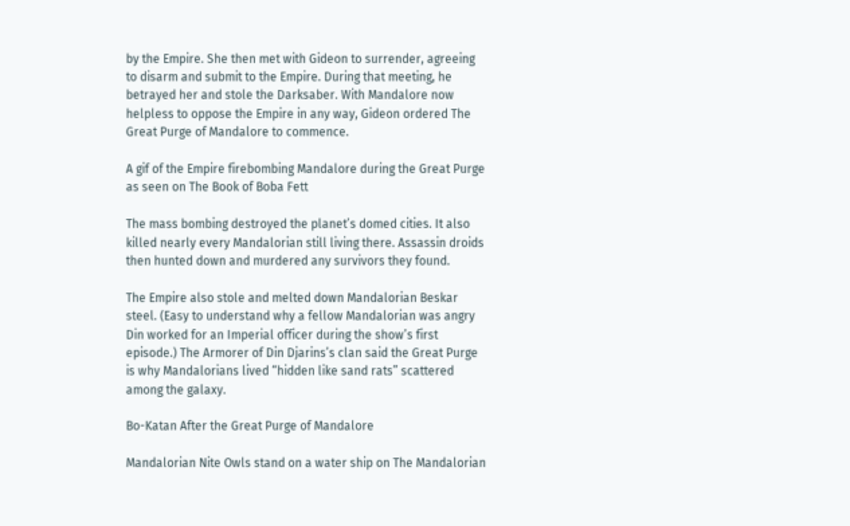by the Empire. She then met with Gideon to surrender, agreeing to disarm and submit to the Empire. During that meeting, he betrayed her and stole the Darksaber. With Mandalore now helpless to oppose the Empire in any way, Gideon ordered The Great Purge of Mandalore to commence.

A gif of the Empire firebombing Mandalore during the Great Purge as seen on The Book of Boba Fett

The mass bombing destroyed the planet’s domed cities. It also killed nearly every Mandalorian still living there. Assassin droids then hunted down and murdered any survivors they found.

The Empire also stole and melted down Mandalorian Beskar steel. (Easy to understand why a fellow Mandalorian was angry Din worked for an Imperial officer during the show’s first episode.) The Armorer of Din Djarins’s clan said the Great Purge is why Mandalorians lived “hidden like sand rats” scattered among the galaxy.

Bo-Katan After the Great Purge of Mandalore

Mandalorian Nite Owls stand on a water ship on The Mandalorian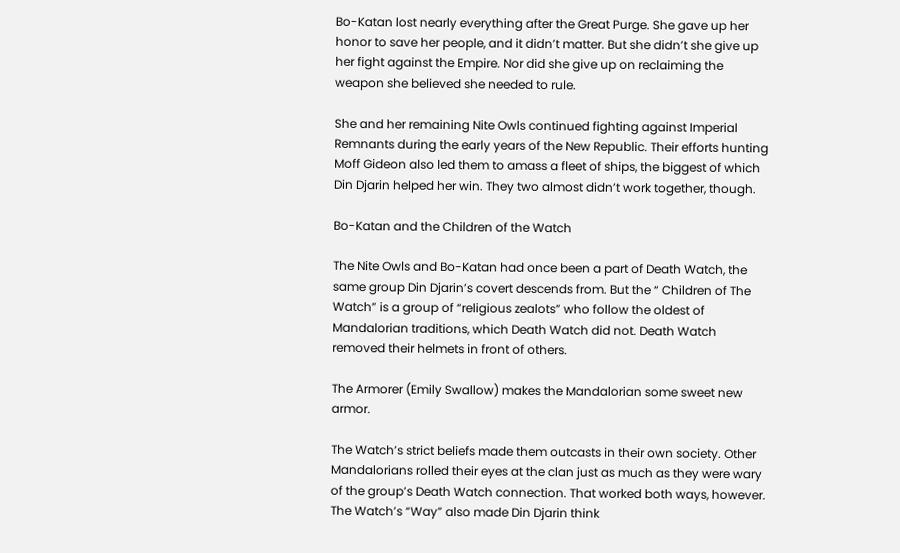Bo-Katan lost nearly everything after the Great Purge. She gave up her honor to save her people, and it didn’t matter. But she didn’t she give up her fight against the Empire. Nor did she give up on reclaiming the weapon she believed she needed to rule.

She and her remaining Nite Owls continued fighting against Imperial Remnants during the early years of the New Republic. Their efforts hunting Moff Gideon also led them to amass a fleet of ships, the biggest of which Din Djarin helped her win. They two almost didn’t work together, though.

Bo-Katan and the Children of the Watch

The Nite Owls and Bo-Katan had once been a part of Death Watch, the same group Din Djarin’s covert descends from. But the “ Children of The Watch” is a group of “religious zealots” who follow the oldest of Mandalorian traditions, which Death Watch did not. Death Watch removed their helmets in front of others.

The Armorer (Emily Swallow) makes the Mandalorian some sweet new armor.

The Watch’s strict beliefs made them outcasts in their own society. Other Mandalorians rolled their eyes at the clan just as much as they were wary of the group’s Death Watch connection. That worked both ways, however. The Watch’s “Way” also made Din Djarin think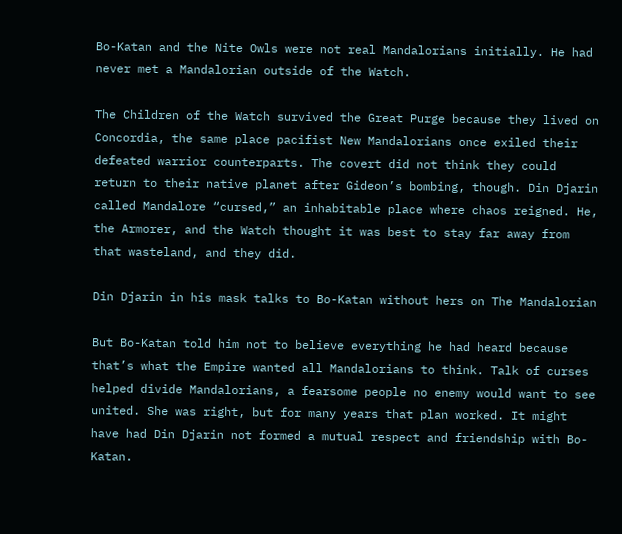Bo-Katan and the Nite Owls were not real Mandalorians initially. He had never met a Mandalorian outside of the Watch.

The Children of the Watch survived the Great Purge because they lived on Concordia, the same place pacifist New Mandalorians once exiled their defeated warrior counterparts. The covert did not think they could return to their native planet after Gideon’s bombing, though. Din Djarin called Mandalore “cursed,” an inhabitable place where chaos reigned. He, the Armorer, and the Watch thought it was best to stay far away from that wasteland, and they did.

Din Djarin in his mask talks to Bo-Katan without hers on The Mandalorian

But Bo-Katan told him not to believe everything he had heard because that’s what the Empire wanted all Mandalorians to think. Talk of curses helped divide Mandalorians, a fearsome people no enemy would want to see united. She was right, but for many years that plan worked. It might have had Din Djarin not formed a mutual respect and friendship with Bo-Katan.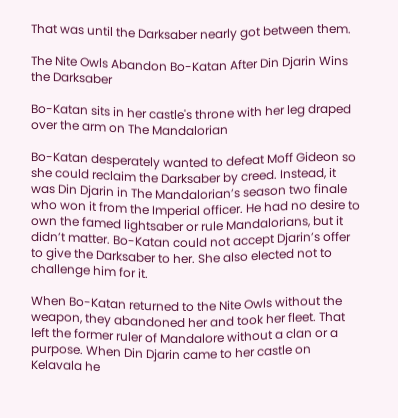That was until the Darksaber nearly got between them.

The Nite Owls Abandon Bo-Katan After Din Djarin Wins the Darksaber

Bo-Katan sits in her castle's throne with her leg draped over the arm on The Mandalorian

Bo-Katan desperately wanted to defeat Moff Gideon so she could reclaim the Darksaber by creed. Instead, it was Din Djarin in The Mandalorian’s season two finale who won it from the Imperial officer. He had no desire to own the famed lightsaber or rule Mandalorians, but it didn’t matter. Bo-Katan could not accept Djarin’s offer to give the Darksaber to her. She also elected not to challenge him for it.

When Bo-Katan returned to the Nite Owls without the weapon, they abandoned her and took her fleet. That left the former ruler of Mandalore without a clan or a purpose. When Din Djarin came to her castle on Kelavala he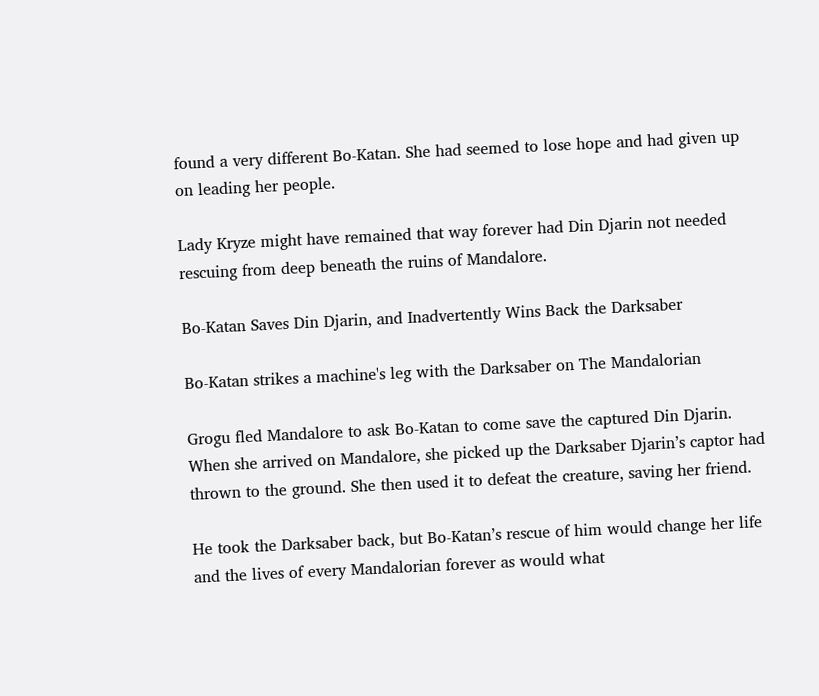found a very different Bo-Katan. She had seemed to lose hope and had given up on leading her people.

Lady Kryze might have remained that way forever had Din Djarin not needed rescuing from deep beneath the ruins of Mandalore.

Bo-Katan Saves Din Djarin, and Inadvertently Wins Back the Darksaber

Bo-Katan strikes a machine's leg with the Darksaber on The Mandalorian

Grogu fled Mandalore to ask Bo-Katan to come save the captured Din Djarin. When she arrived on Mandalore, she picked up the Darksaber Djarin’s captor had thrown to the ground. She then used it to defeat the creature, saving her friend.

He took the Darksaber back, but Bo-Katan’s rescue of him would change her life and the lives of every Mandalorian forever as would what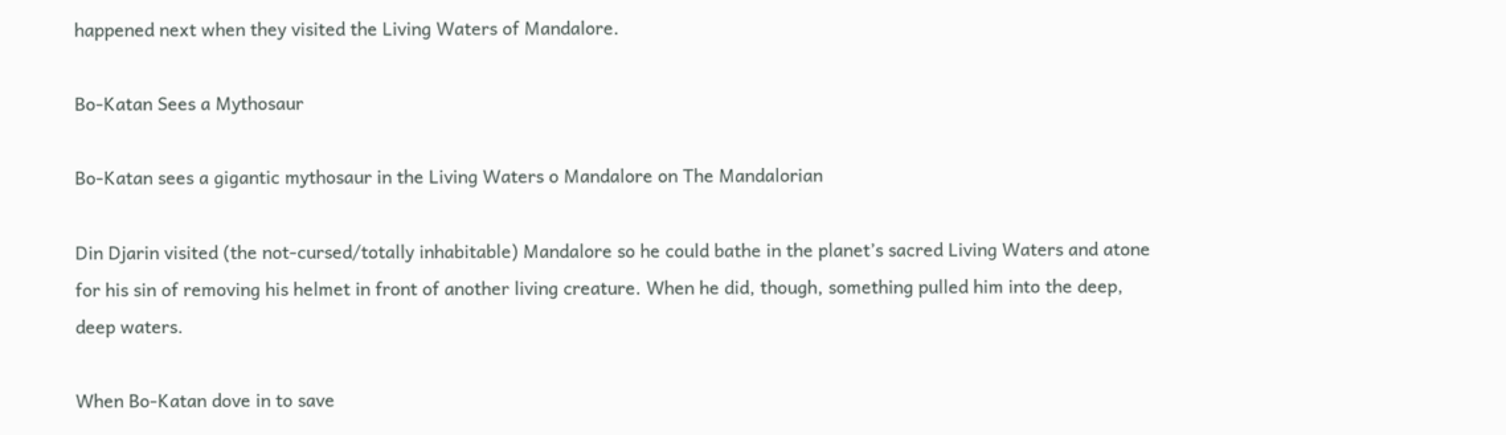happened next when they visited the Living Waters of Mandalore.

Bo-Katan Sees a Mythosaur

Bo-Katan sees a gigantic mythosaur in the Living Waters o Mandalore on The Mandalorian

Din Djarin visited (the not-cursed/totally inhabitable) Mandalore so he could bathe in the planet’s sacred Living Waters and atone for his sin of removing his helmet in front of another living creature. When he did, though, something pulled him into the deep, deep waters.

When Bo-Katan dove in to save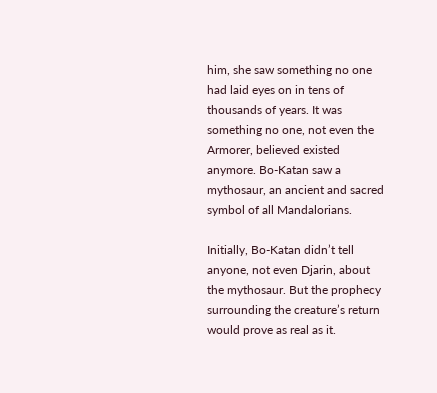him, she saw something no one had laid eyes on in tens of thousands of years. It was something no one, not even the Armorer, believed existed anymore. Bo-Katan saw a mythosaur, an ancient and sacred symbol of all Mandalorians.

Initially, Bo-Katan didn’t tell anyone, not even Djarin, about the mythosaur. But the prophecy surrounding the creature’s return would prove as real as it.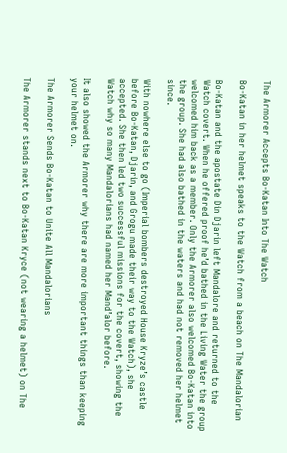The Armorer Accepts Bo-Katan Into The Watch

Bo-Katan in her helmet speaks to the Watch from a beach on The Mandalorian

Bo-Katan and the apostate Din Djarin left Mandalore and returned to the Watch covert. When he offered proof he’d bathed in the Living Water the group welcomed him back as a member. Only the Armorer also welcomed Bo-Katan into the group. She had also bathed in the waters and had not removed her helmet since.

With nowhere else to go (Imperial bombers destroyed House Kryze’s castle before Bo-Katan, Djarin, and Grogu made their way to the Watch), she accepted. She then led two successful missions for the covert, showing the Watch why so many Mandalorians had named her Mand’alor before.

It also showed the Armorer why there are more important things than keeping your helmet on.

The Armorer Sends Bo-Katan to Unite All Mandalorians

The Armorer stands next to Bo-Katan Kryce (not wearing a helmet) on The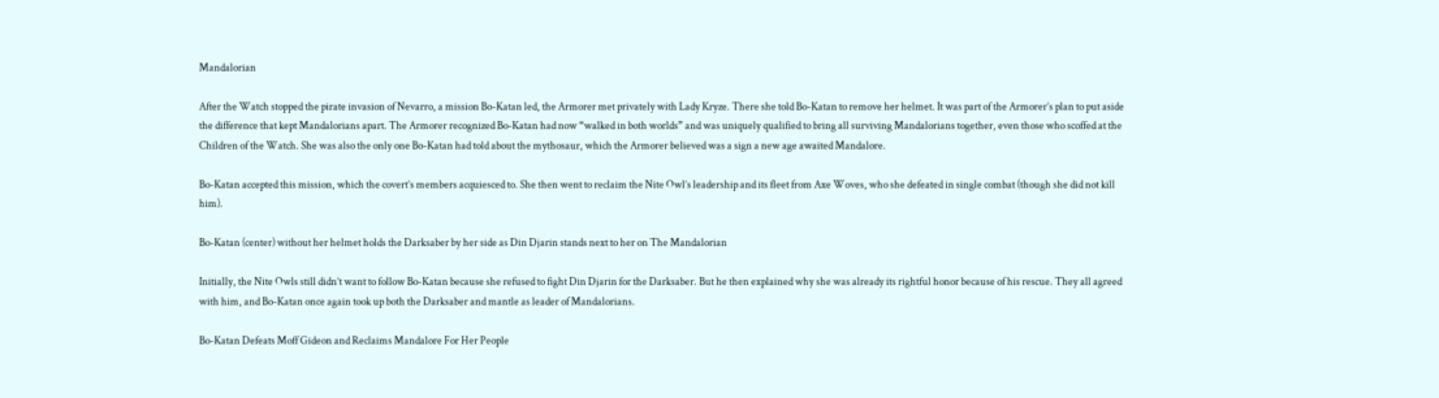Mandalorian

After the Watch stopped the pirate invasion of Nevarro, a mission Bo-Katan led, the Armorer met privately with Lady Kryze. There she told Bo-Katan to remove her helmet. It was part of the Armorer’s plan to put aside the difference that kept Mandalorians apart. The Armorer recognized Bo-Katan had now “walked in both worlds” and was uniquely qualified to bring all surviving Mandalorians together, even those who scoffed at the Children of the Watch. She was also the only one Bo-Katan had told about the mythosaur, which the Armorer believed was a sign a new age awaited Mandalore.

Bo-Katan accepted this mission, which the covert’s members acquiesced to. She then went to reclaim the Nite Owl’s leadership and its fleet from Axe Woves, who she defeated in single combat (though she did not kill him).

Bo-Katan (center) without her helmet holds the Darksaber by her side as Din Djarin stands next to her on The Mandalorian

Initially, the Nite Owls still didn’t want to follow Bo-Katan because she refused to fight Din Djarin for the Darksaber. But he then explained why she was already its rightful honor because of his rescue. They all agreed with him, and Bo-Katan once again took up both the Darksaber and mantle as leader of Mandalorians.

Bo-Katan Defeats Moff Gideon and Reclaims Mandalore For Her People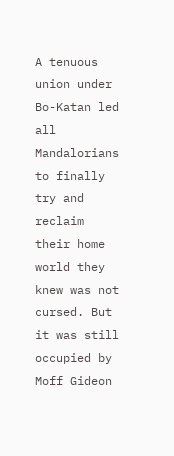A tenuous union under Bo-Katan led all Mandalorians to finally try and reclaim their home world they knew was not cursed. But it was still occupied by Moff Gideon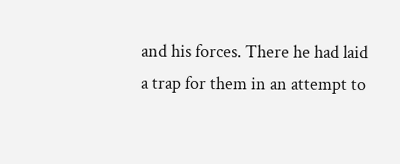and his forces. There he had laid a trap for them in an attempt to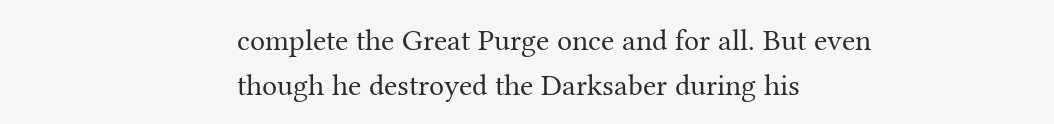complete the Great Purge once and for all. But even though he destroyed the Darksaber during his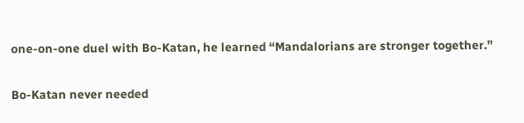one-on-one duel with Bo-Katan, he learned “Mandalorians are stronger together.”

Bo-Katan never needed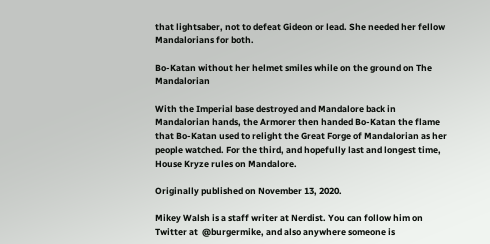that lightsaber, not to defeat Gideon or lead. She needed her fellow Mandalorians for both.

Bo-Katan without her helmet smiles while on the ground on The Mandalorian

With the Imperial base destroyed and Mandalore back in Mandalorian hands, the Armorer then handed Bo-Katan the flame that Bo-Katan used to relight the Great Forge of Mandalorian as her people watched. For the third, and hopefully last and longest time, House Kryze rules on Mandalore.

Originally published on November 13, 2020.

Mikey Walsh is a staff writer at Nerdist. You can follow him on Twitter at  @burgermike, and also anywhere someone is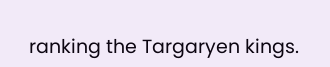ranking the Targaryen kings.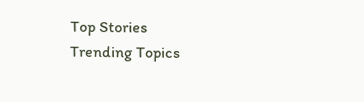Top Stories
Trending Topics